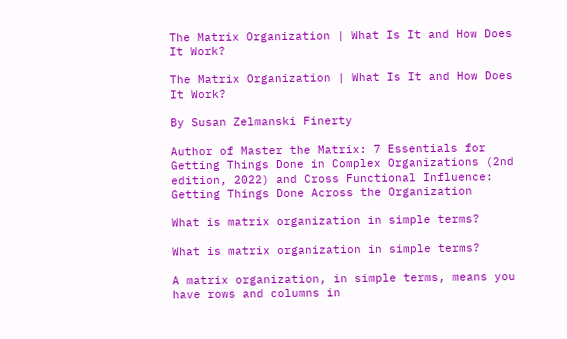The Matrix Organization | What Is It and How Does It Work?

The Matrix Organization | What Is It and How Does It Work?

By Susan Zelmanski Finerty

Author of Master the Matrix: 7 Essentials for Getting Things Done in Complex Organizations (2nd edition, 2022) and Cross Functional Influence: Getting Things Done Across the Organization

What is matrix organization in simple terms?

What is matrix organization in simple terms?

A matrix organization, in simple terms, means you have rows and columns in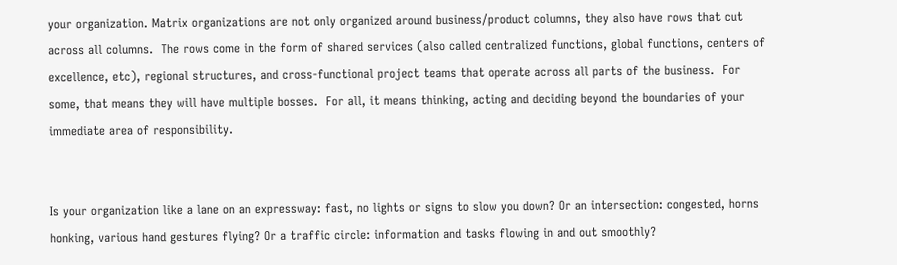your organization. Matrix organizations are not only organized around business/product columns, they also have rows that cut across all columns.  The rows come in the form of shared services (also called centralized functions, global functions, centers of excellence, etc), regional structures, and cross-functional project teams that operate across all parts of the business.  For some, that means they will have multiple bosses.  For all, it means thinking, acting and deciding beyond the boundaries of your immediate area of responsibility.


Is your organization like a lane on an expressway: fast, no lights or signs to slow you down? Or an intersection: congested, horns honking, various hand gestures flying? Or a traffic circle: information and tasks flowing in and out smoothly?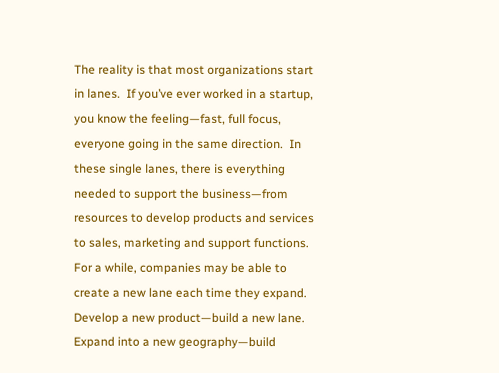The reality is that most organizations start in lanes.  If you’ve ever worked in a startup, you know the feeling—fast, full focus, everyone going in the same direction.  In these single lanes, there is everything needed to support the business—from resources to develop products and services to sales, marketing and support functions. For a while, companies may be able to create a new lane each time they expand. Develop a new product—build a new lane. Expand into a new geography—build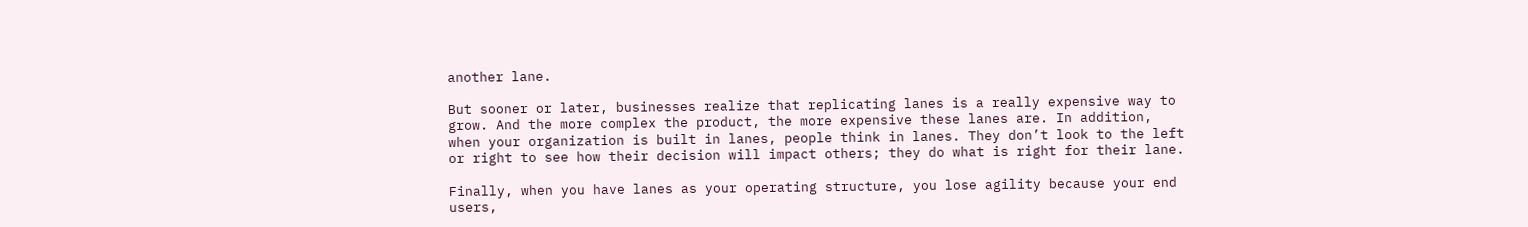another lane.

But sooner or later, businesses realize that replicating lanes is a really expensive way to grow. And the more complex the product, the more expensive these lanes are. In addition, when your organization is built in lanes, people think in lanes. They don’t look to the left or right to see how their decision will impact others; they do what is right for their lane.

Finally, when you have lanes as your operating structure, you lose agility because your end users,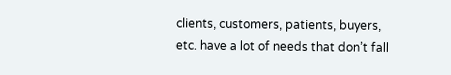clients, customers, patients, buyers, etc. have a lot of needs that don’t fall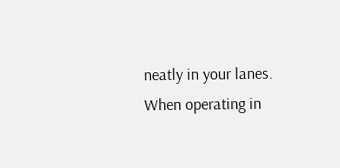neatly in your lanes. When operating in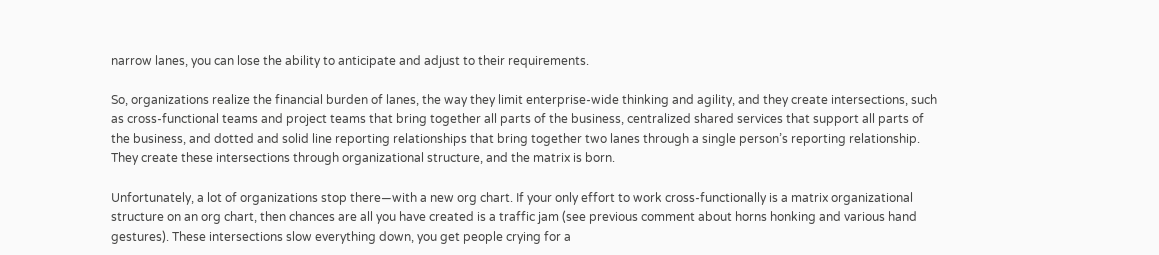narrow lanes, you can lose the ability to anticipate and adjust to their requirements.

So, organizations realize the financial burden of lanes, the way they limit enterprise-wide thinking and agility, and they create intersections, such as cross-functional teams and project teams that bring together all parts of the business, centralized shared services that support all parts of the business, and dotted and solid line reporting relationships that bring together two lanes through a single person’s reporting relationship. They create these intersections through organizational structure, and the matrix is born.

Unfortunately, a lot of organizations stop there—with a new org chart. If your only effort to work cross-functionally is a matrix organizational structure on an org chart, then chances are all you have created is a traffic jam (see previous comment about horns honking and various hand gestures). These intersections slow everything down, you get people crying for a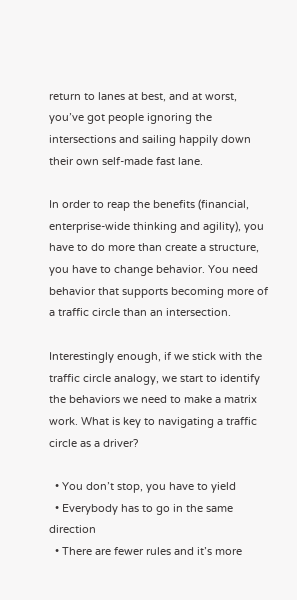return to lanes at best, and at worst, you’ve got people ignoring the intersections and sailing happily down their own self-made fast lane.

In order to reap the benefits (financial, enterprise-wide thinking and agility), you have to do more than create a structure, you have to change behavior. You need behavior that supports becoming more of a traffic circle than an intersection.

Interestingly enough, if we stick with the traffic circle analogy, we start to identify the behaviors we need to make a matrix work. What is key to navigating a traffic circle as a driver?

  • You don’t stop, you have to yield
  • Everybody has to go in the same direction
  • There are fewer rules and it’s more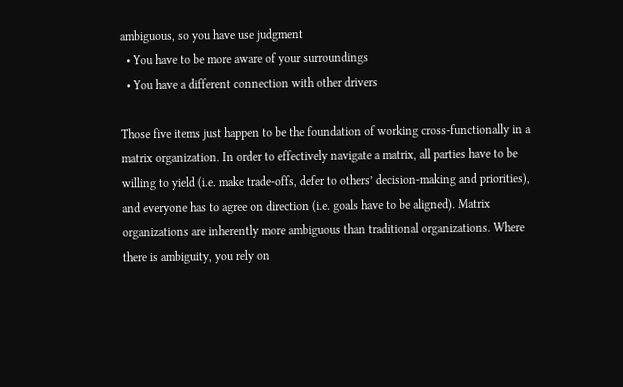ambiguous, so you have use judgment
  • You have to be more aware of your surroundings
  • You have a different connection with other drivers

Those five items just happen to be the foundation of working cross-functionally in a matrix organization. In order to effectively navigate a matrix, all parties have to be willing to yield (i.e. make trade-offs, defer to others’ decision-making and priorities), and everyone has to agree on direction (i.e. goals have to be aligned). Matrix organizations are inherently more ambiguous than traditional organizations. Where there is ambiguity, you rely on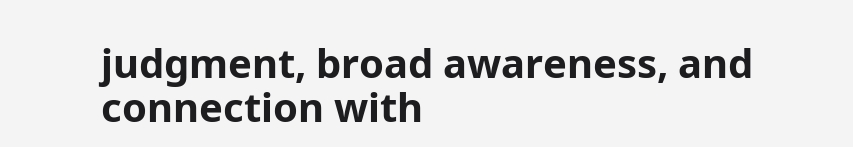judgment, broad awareness, and connection with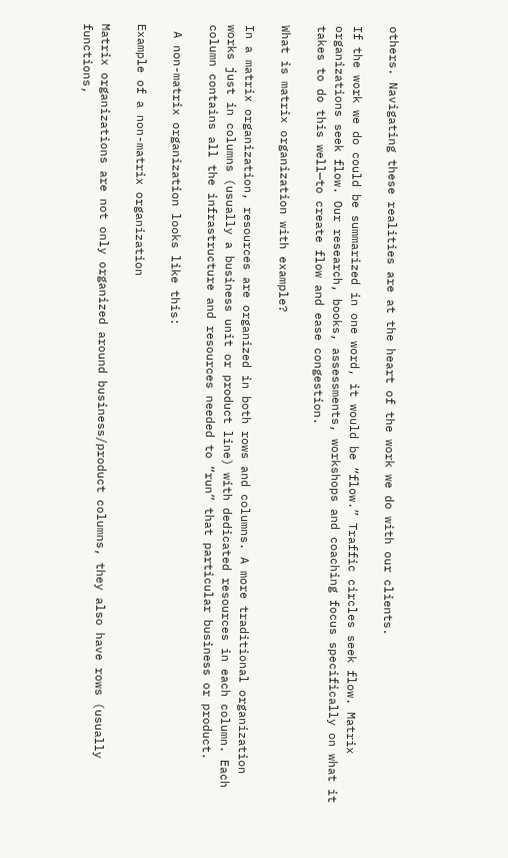others. Navigating these realities are at the heart of the work we do with our clients.

If the work we do could be summarized in one word, it would be “flow.” Traffic circles seek flow. Matrix organizations seek flow. Our research, books, assessments, workshops and coaching focus specifically on what it takes to do this well—to create flow and ease congestion.

What is matrix organization with example?

In a matrix organization, resources are organized in both rows and columns. A more traditional organization works just in columns (usually a business unit or product line) with dedicated resources in each column. Each column contains all the infrastructure and resources needed to “run” that particular business or product.

 A non-matrix organization looks like this:

Example of a non-matrix organization

Matrix organizations are not only organized around business/product columns, they also have rows (usually functions,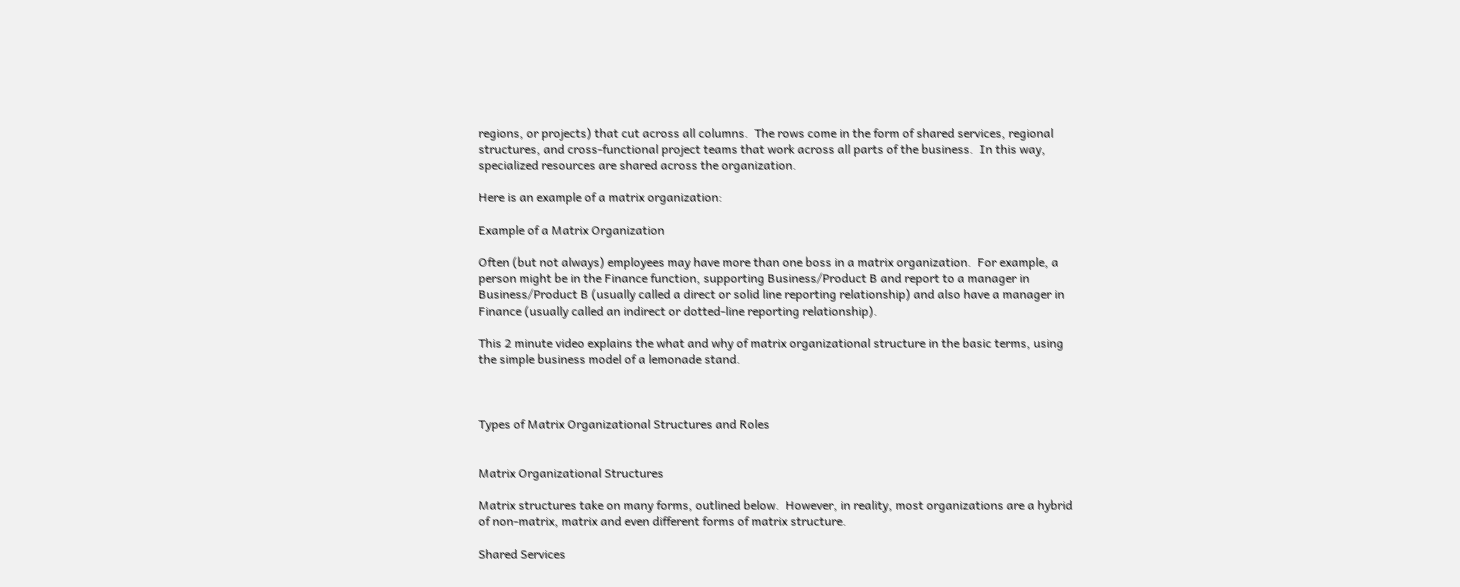regions, or projects) that cut across all columns.  The rows come in the form of shared services, regional structures, and cross-functional project teams that work across all parts of the business.  In this way, specialized resources are shared across the organization.

Here is an example of a matrix organization:

Example of a Matrix Organization

Often (but not always) employees may have more than one boss in a matrix organization.  For example, a person might be in the Finance function, supporting Business/Product B and report to a manager in Business/Product B (usually called a direct or solid line reporting relationship) and also have a manager in Finance (usually called an indirect or dotted-line reporting relationship).

This 2 minute video explains the what and why of matrix organizational structure in the basic terms, using the simple business model of a lemonade stand.



Types of Matrix Organizational Structures and Roles


Matrix Organizational Structures

Matrix structures take on many forms, outlined below.  However, in reality, most organizations are a hybrid of non-matrix, matrix and even different forms of matrix structure.

Shared Services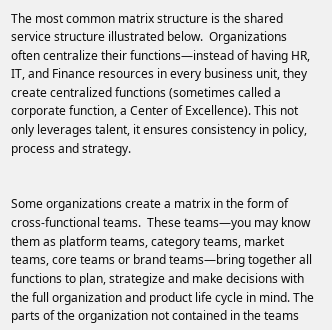The most common matrix structure is the shared service structure illustrated below.  Organizations often centralize their functions—instead of having HR, IT, and Finance resources in every business unit, they create centralized functions (sometimes called a corporate function, a Center of Excellence). This not only leverages talent, it ensures consistency in policy, process and strategy.


Some organizations create a matrix in the form of cross-functional teams.  These teams—you may know them as platform teams, category teams, market teams, core teams or brand teams—bring together all functions to plan, strategize and make decisions with the full organization and product life cycle in mind. The parts of the organization not contained in the teams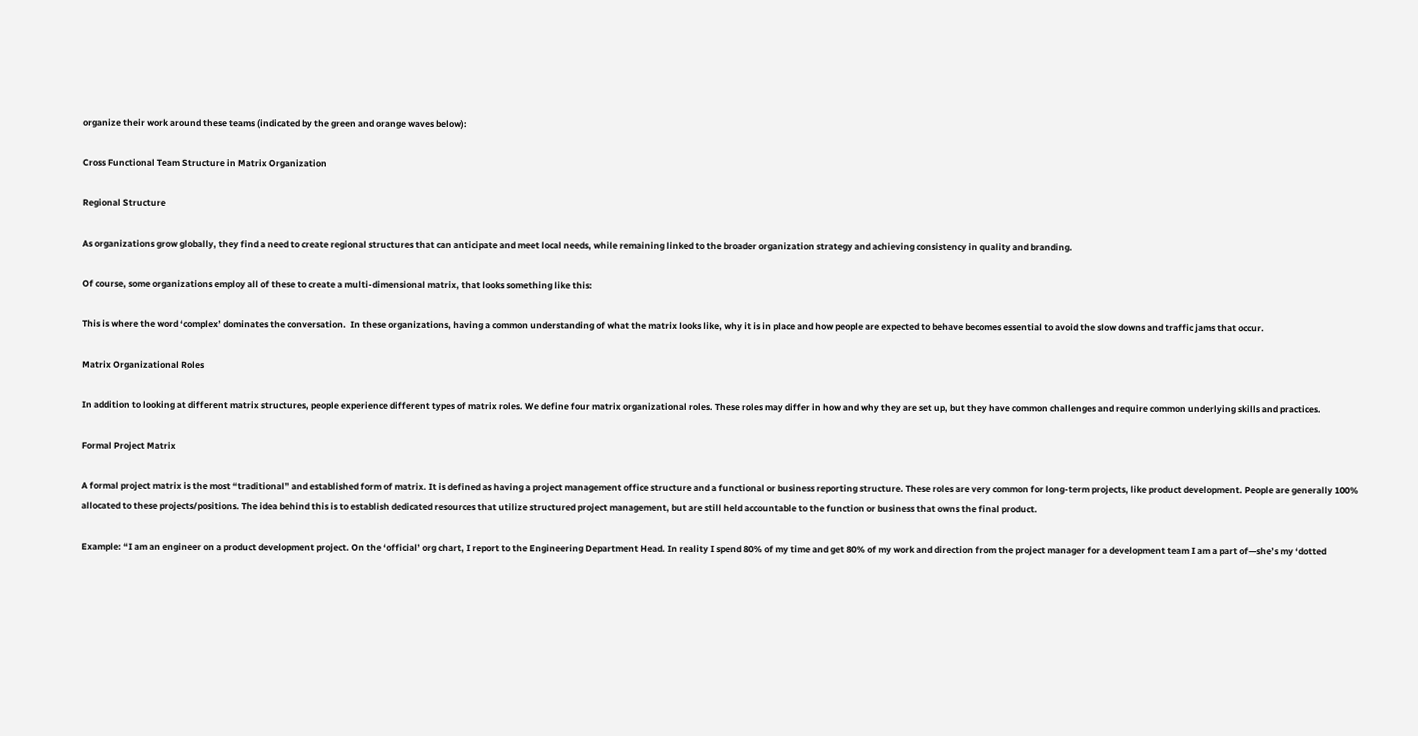organize their work around these teams (indicated by the green and orange waves below):

Cross Functional Team Structure in Matrix Organization

Regional Structure

As organizations grow globally, they find a need to create regional structures that can anticipate and meet local needs, while remaining linked to the broader organization strategy and achieving consistency in quality and branding.

Of course, some organizations employ all of these to create a multi-dimensional matrix, that looks something like this:

This is where the word ‘complex’ dominates the conversation.  In these organizations, having a common understanding of what the matrix looks like, why it is in place and how people are expected to behave becomes essential to avoid the slow downs and traffic jams that occur.

Matrix Organizational Roles

In addition to looking at different matrix structures, people experience different types of matrix roles. We define four matrix organizational roles. These roles may differ in how and why they are set up, but they have common challenges and require common underlying skills and practices.

Formal Project Matrix

A formal project matrix is the most “traditional” and established form of matrix. It is defined as having a project management office structure and a functional or business reporting structure. These roles are very common for long-term projects, like product development. People are generally 100% allocated to these projects/positions. The idea behind this is to establish dedicated resources that utilize structured project management, but are still held accountable to the function or business that owns the final product.

Example: “I am an engineer on a product development project. On the ‘official’ org chart, I report to the Engineering Department Head. In reality I spend 80% of my time and get 80% of my work and direction from the project manager for a development team I am a part of—she’s my ‘dotted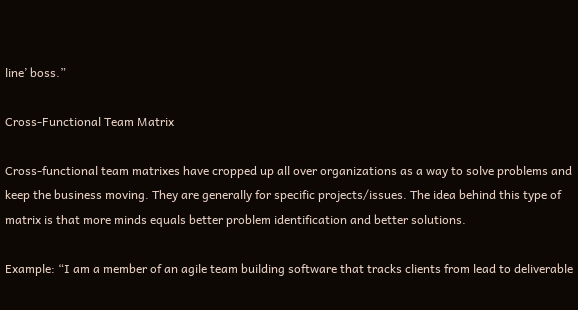line’ boss.”

Cross-Functional Team Matrix

Cross-functional team matrixes have cropped up all over organizations as a way to solve problems and keep the business moving. They are generally for specific projects/issues. The idea behind this type of matrix is that more minds equals better problem identification and better solutions.

Example: “I am a member of an agile team building software that tracks clients from lead to deliverable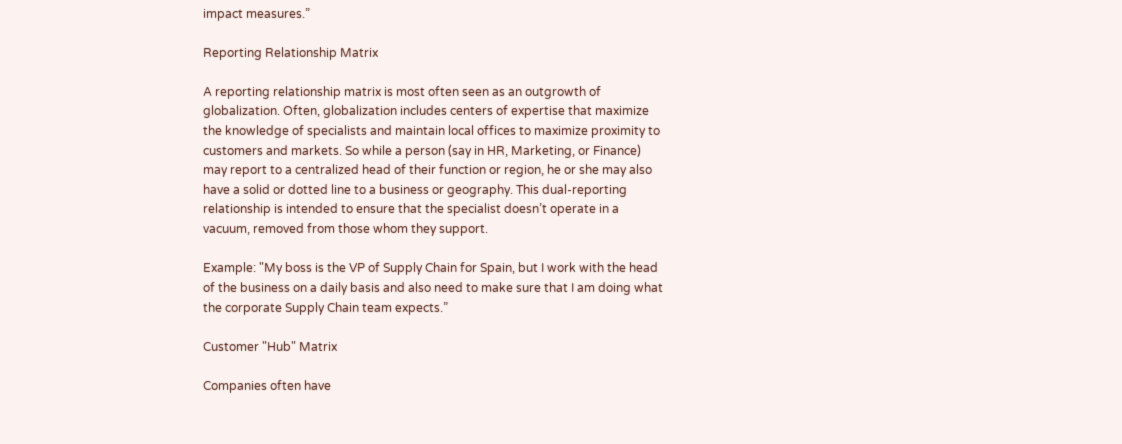impact measures.”

Reporting Relationship Matrix

A reporting relationship matrix is most often seen as an outgrowth of globalization. Often, globalization includes centers of expertise that maximize the knowledge of specialists and maintain local offices to maximize proximity to customers and markets. So while a person (say in HR, Marketing, or Finance) may report to a centralized head of their function or region, he or she may also have a solid or dotted line to a business or geography. This dual-reporting relationship is intended to ensure that the specialist doesn’t operate in a vacuum, removed from those whom they support.

Example: "My boss is the VP of Supply Chain for Spain, but I work with the head of the business on a daily basis and also need to make sure that I am doing what the corporate Supply Chain team expects.”

Customer "Hub" Matrix

Companies often have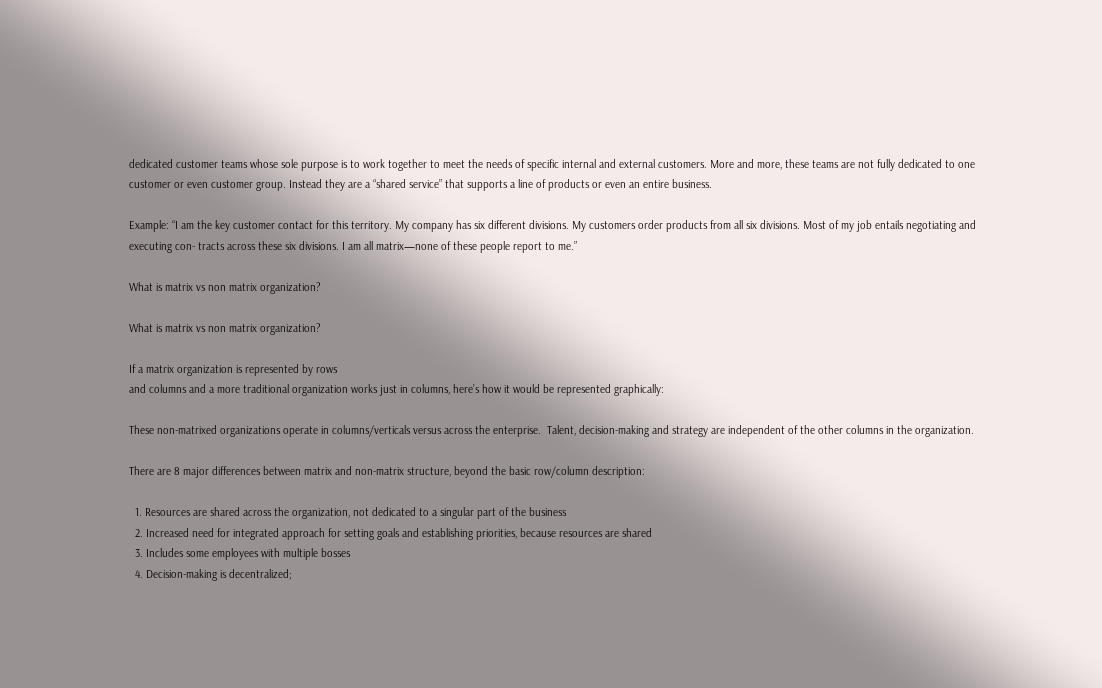dedicated customer teams whose sole purpose is to work together to meet the needs of specific internal and external customers. More and more, these teams are not fully dedicated to one customer or even customer group. Instead they are a “shared service” that supports a line of products or even an entire business.

Example: “I am the key customer contact for this territory. My company has six different divisions. My customers order products from all six divisions. Most of my job entails negotiating and executing con- tracts across these six divisions. I am all matrix—none of these people report to me.”

What is matrix vs non matrix organization?

What is matrix vs non matrix organization?

If a matrix organization is represented by rows
and columns and a more traditional organization works just in columns, here’s how it would be represented graphically:

These non-matrixed organizations operate in columns/verticals versus across the enterprise.  Talent, decision-making and strategy are independent of the other columns in the organization.

There are 8 major differences between matrix and non-matrix structure, beyond the basic row/column description:

  1. Resources are shared across the organization, not dedicated to a singular part of the business
  2. Increased need for integrated approach for setting goals and establishing priorities, because resources are shared
  3. Includes some employees with multiple bosses
  4. Decision-making is decentralized;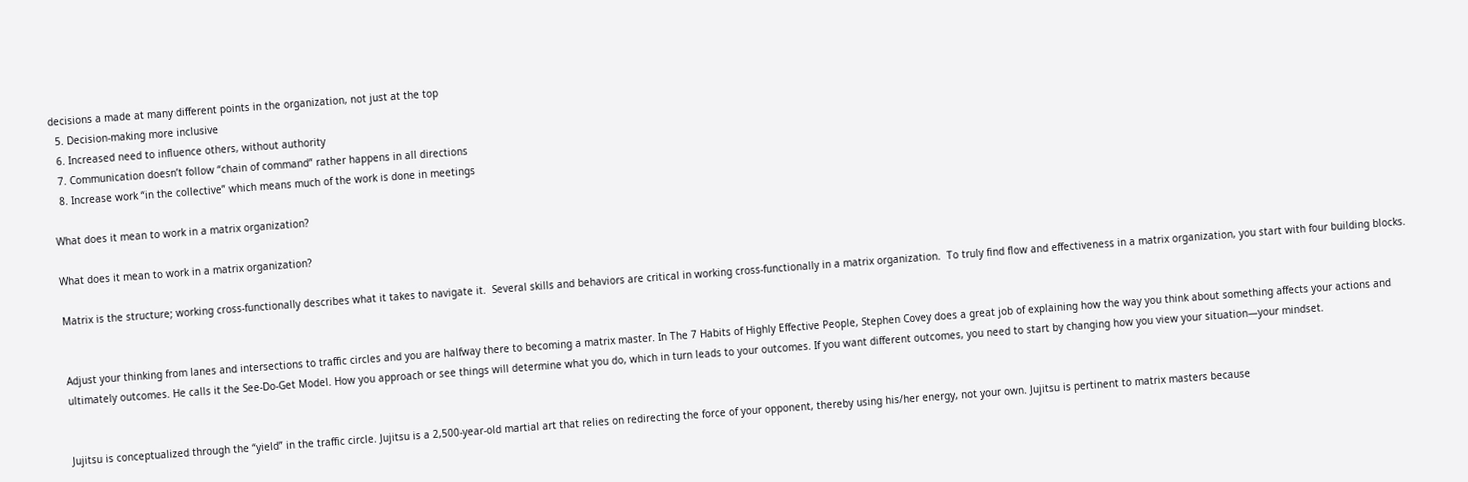decisions a made at many different points in the organization, not just at the top
  5. Decision-making more inclusive
  6. Increased need to influence others, without authority
  7. Communication doesn’t follow “chain of command” rather happens in all directions
  8. Increase work “in the collective” which means much of the work is done in meetings

What does it mean to work in a matrix organization?

What does it mean to work in a matrix organization?

Matrix is the structure; working cross-functionally describes what it takes to navigate it.  Several skills and behaviors are critical in working cross-functionally in a matrix organization.  To truly find flow and effectiveness in a matrix organization, you start with four building blocks.


Adjust your thinking from lanes and intersections to traffic circles and you are halfway there to becoming a matrix master. In The 7 Habits of Highly Effective People, Stephen Covey does a great job of explaining how the way you think about something affects your actions and ultimately outcomes. He calls it the See-Do-Get Model. How you approach or see things will determine what you do, which in turn leads to your outcomes. If you want different outcomes, you need to start by changing how you view your situation—your mindset.


Jujitsu is conceptualized through the “yield” in the traffic circle. Jujitsu is a 2,500-year-old martial art that relies on redirecting the force of your opponent, thereby using his/her energy, not your own. Jujitsu is pertinent to matrix masters because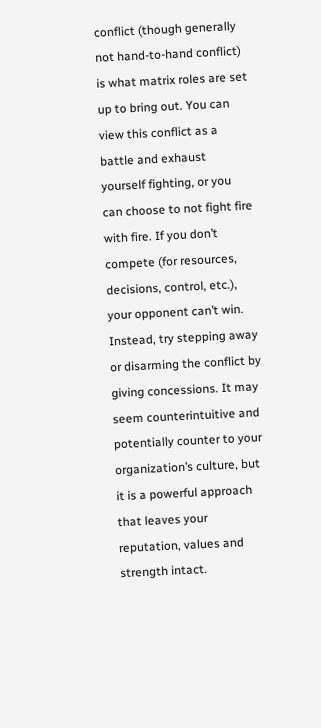conflict (though generally not hand-to-hand conflict) is what matrix roles are set up to bring out. You can view this conflict as a battle and exhaust yourself fighting, or you can choose to not fight fire with fire. If you don’t compete (for resources, decisions, control, etc.), your opponent can’t win. Instead, try stepping away or disarming the conflict by giving concessions. It may seem counterintuitive and potentially counter to your organization’s culture, but it is a powerful approach that leaves your reputation, values and strength intact.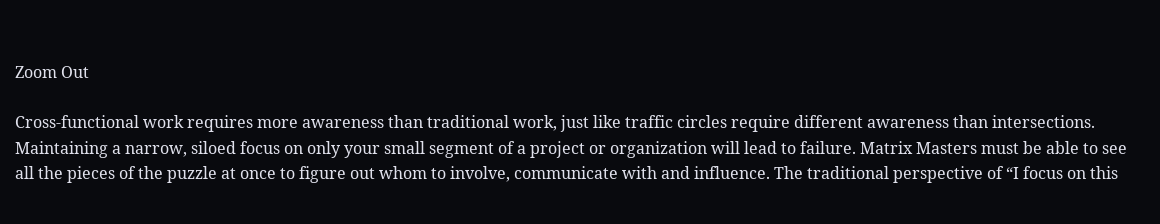Zoom Out

Cross-functional work requires more awareness than traditional work, just like traffic circles require different awareness than intersections. Maintaining a narrow, siloed focus on only your small segment of a project or organization will lead to failure. Matrix Masters must be able to see all the pieces of the puzzle at once to figure out whom to involve, communicate with and influence. The traditional perspective of “I focus on this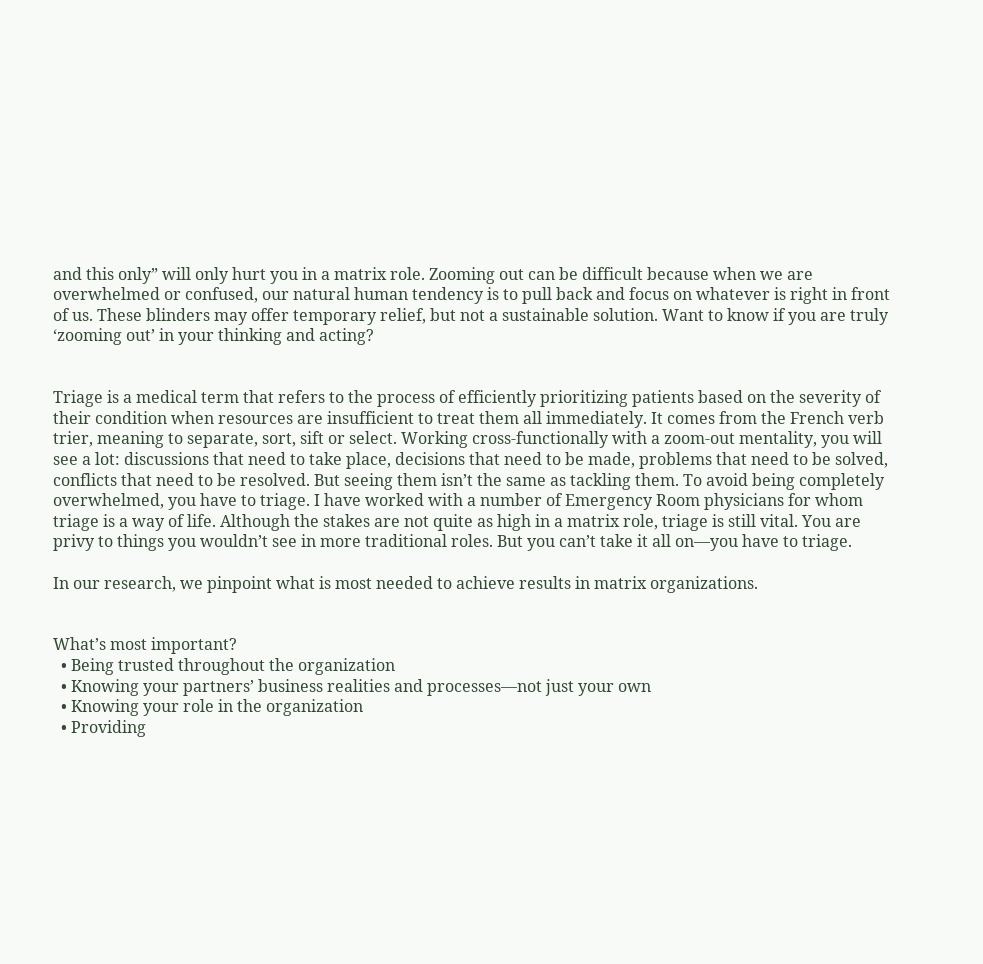and this only” will only hurt you in a matrix role. Zooming out can be difficult because when we are overwhelmed or confused, our natural human tendency is to pull back and focus on whatever is right in front of us. These blinders may offer temporary relief, but not a sustainable solution. Want to know if you are truly ‘zooming out’ in your thinking and acting?


Triage is a medical term that refers to the process of efficiently prioritizing patients based on the severity of their condition when resources are insufficient to treat them all immediately. It comes from the French verb trier, meaning to separate, sort, sift or select. Working cross-functionally with a zoom-out mentality, you will see a lot: discussions that need to take place, decisions that need to be made, problems that need to be solved, conflicts that need to be resolved. But seeing them isn’t the same as tackling them. To avoid being completely overwhelmed, you have to triage. I have worked with a number of Emergency Room physicians for whom triage is a way of life. Although the stakes are not quite as high in a matrix role, triage is still vital. You are privy to things you wouldn’t see in more traditional roles. But you can’t take it all on—you have to triage.

In our research, we pinpoint what is most needed to achieve results in matrix organizations.


What’s most important?
  • Being trusted throughout the organization
  • Knowing your partners’ business realities and processes—not just your own
  • Knowing your role in the organization
  • Providing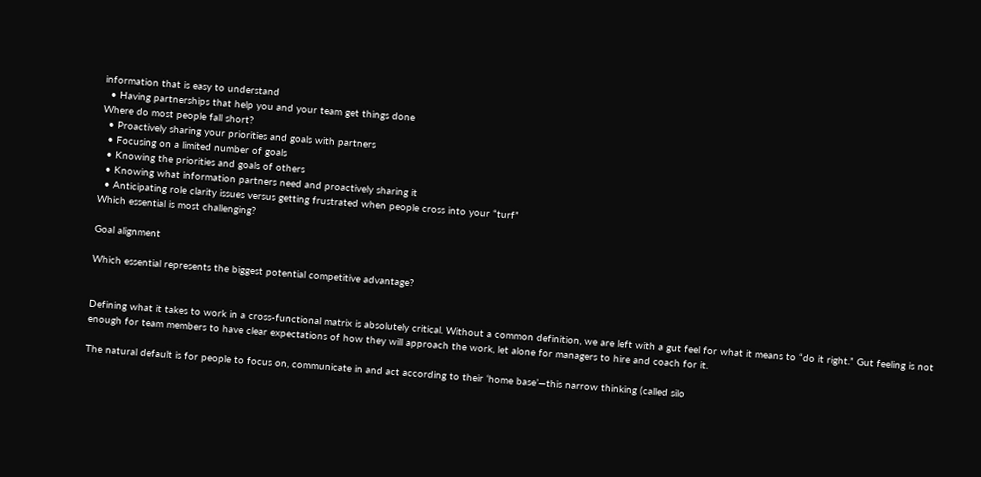information that is easy to understand
  • Having partnerships that help you and your team get things done
Where do most people fall short?
  • Proactively sharing your priorities and goals with partners
  • Focusing on a limited number of goals
  • Knowing the priorities and goals of others
  • Knowing what information partners need and proactively sharing it
  • Anticipating role clarity issues versus getting frustrated when people cross into your “turf”
Which essential is most challenging?

Goal alignment

Which essential represents the biggest potential competitive advantage?


Defining what it takes to work in a cross-functional matrix is absolutely critical. Without a common definition, we are left with a gut feel for what it means to “do it right.” Gut feeling is not enough for team members to have clear expectations of how they will approach the work, let alone for managers to hire and coach for it.

The natural default is for people to focus on, communicate in and act according to their ‘home base’—this narrow thinking (called silo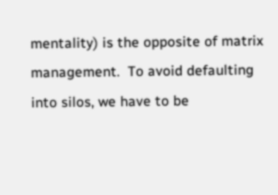mentality) is the opposite of matrix management.  To avoid defaulting into silos, we have to be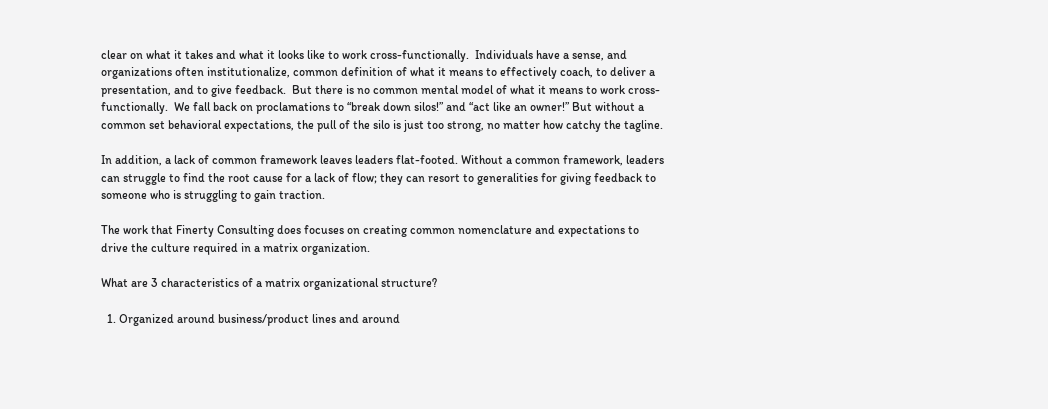clear on what it takes and what it looks like to work cross-functionally.  Individuals have a sense, and organizations often institutionalize, common definition of what it means to effectively coach, to deliver a presentation, and to give feedback.  But there is no common mental model of what it means to work cross-functionally.  We fall back on proclamations to “break down silos!” and “act like an owner!” But without a common set behavioral expectations, the pull of the silo is just too strong, no matter how catchy the tagline.

In addition, a lack of common framework leaves leaders flat-footed. Without a common framework, leaders can struggle to find the root cause for a lack of flow; they can resort to generalities for giving feedback to someone who is struggling to gain traction.

The work that Finerty Consulting does focuses on creating common nomenclature and expectations to drive the culture required in a matrix organization.

What are 3 characteristics of a matrix organizational structure?

  1. Organized around business/product lines and around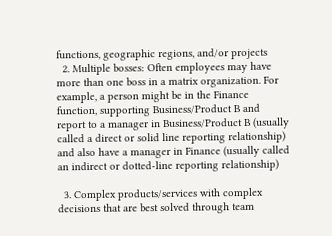functions, geographic regions, and/or projects
  2. Multiple bosses: Often employees may have more than one boss in a matrix organization. For example, a person might be in the Finance function, supporting Business/Product B and report to a manager in Business/Product B (usually called a direct or solid line reporting relationship) and also have a manager in Finance (usually called an indirect or dotted-line reporting relationship)

  3. Complex products/services with complex decisions that are best solved through team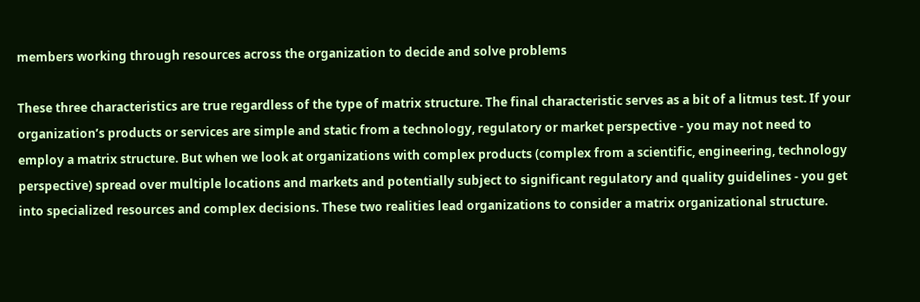members working through resources across the organization to decide and solve problems

These three characteristics are true regardless of the type of matrix structure. The final characteristic serves as a bit of a litmus test. If your organization’s products or services are simple and static from a technology, regulatory or market perspective - you may not need to employ a matrix structure. But when we look at organizations with complex products (complex from a scientific, engineering, technology perspective) spread over multiple locations and markets and potentially subject to significant regulatory and quality guidelines - you get into specialized resources and complex decisions. These two realities lead organizations to consider a matrix organizational structure.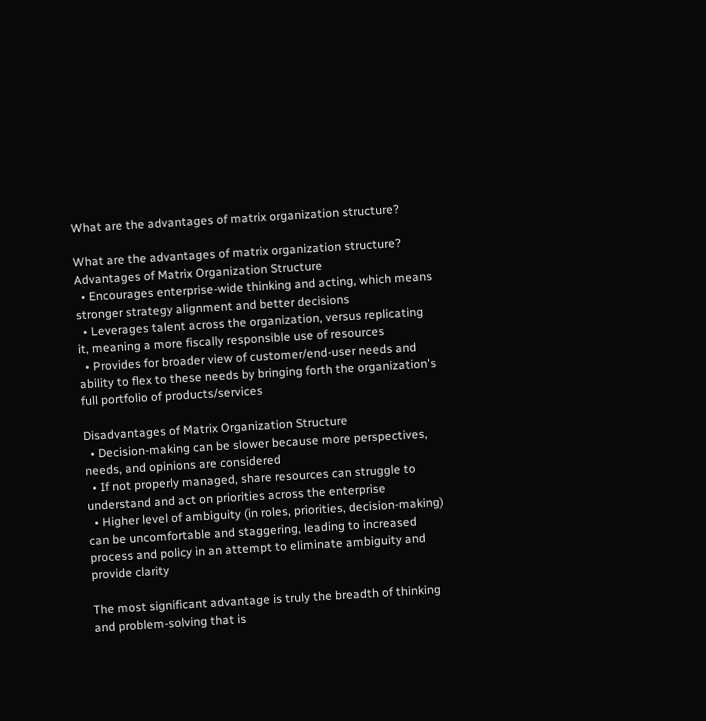What are the advantages of matrix organization structure?

What are the advantages of matrix organization structure?
Advantages of Matrix Organization Structure
  • Encourages enterprise-wide thinking and acting, which means stronger strategy alignment and better decisions
  • Leverages talent across the organization, versus replicating it, meaning a more fiscally responsible use of resources
  • Provides for broader view of customer/end-user needs and ability to flex to these needs by bringing forth the organization's full portfolio of products/services

Disadvantages of Matrix Organization Structure
  • Decision-making can be slower because more perspectives, needs, and opinions are considered
  • If not properly managed, share resources can struggle to understand and act on priorities across the enterprise
  • Higher level of ambiguity (in roles, priorities, decision-making) can be uncomfortable and staggering, leading to increased process and policy in an attempt to eliminate ambiguity and provide clarity

The most significant advantage is truly the breadth of thinking and problem-solving that is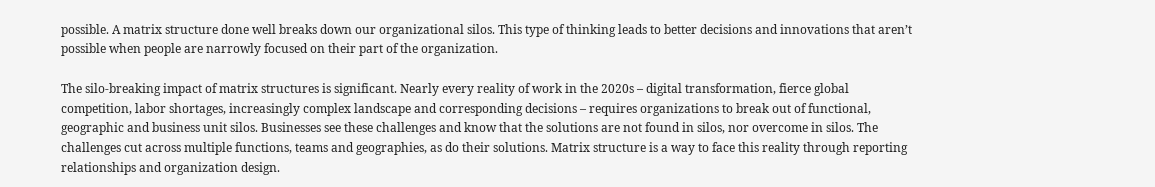possible. A matrix structure done well breaks down our organizational silos. This type of thinking leads to better decisions and innovations that aren’t possible when people are narrowly focused on their part of the organization.

The silo-breaking impact of matrix structures is significant. Nearly every reality of work in the 2020s – digital transformation, fierce global competition, labor shortages, increasingly complex landscape and corresponding decisions – requires organizations to break out of functional, geographic and business unit silos. Businesses see these challenges and know that the solutions are not found in silos, nor overcome in silos. The challenges cut across multiple functions, teams and geographies, as do their solutions. Matrix structure is a way to face this reality through reporting relationships and organization design.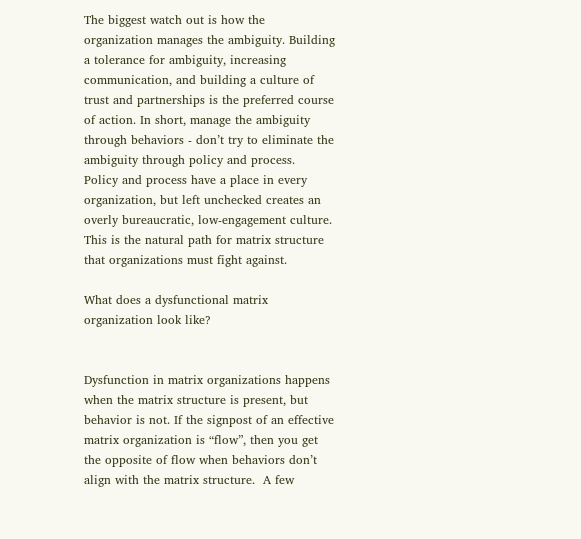The biggest watch out is how the organization manages the ambiguity. Building a tolerance for ambiguity, increasing communication, and building a culture of trust and partnerships is the preferred course of action. In short, manage the ambiguity through behaviors - don’t try to eliminate the ambiguity through policy and process.  Policy and process have a place in every organization, but left unchecked creates an overly bureaucratic, low-engagement culture.  This is the natural path for matrix structure that organizations must fight against.

What does a dysfunctional matrix organization look like?


Dysfunction in matrix organizations happens when the matrix structure is present, but behavior is not. If the signpost of an effective matrix organization is “flow”, then you get the opposite of flow when behaviors don’t align with the matrix structure.  A few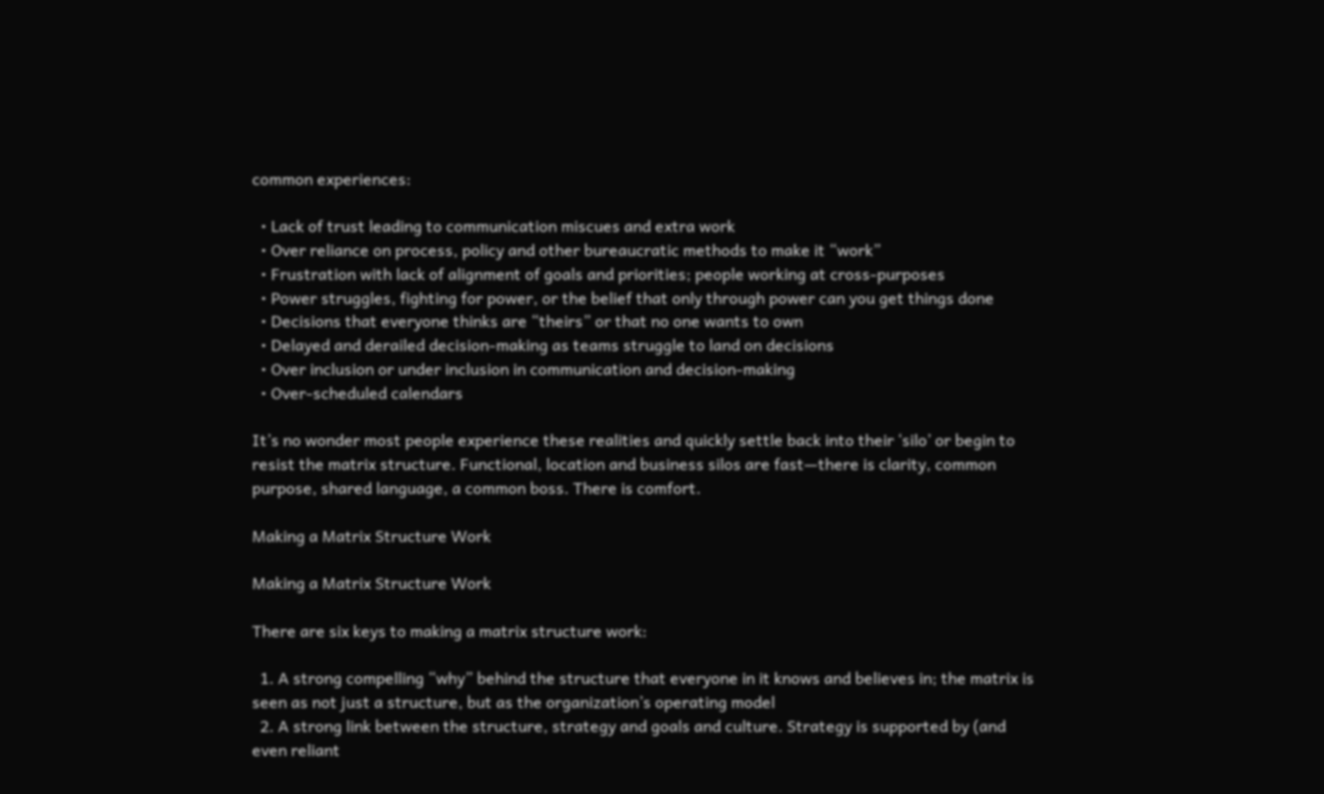common experiences:

  • Lack of trust leading to communication miscues and extra work
  • Over reliance on process, policy and other bureaucratic methods to make it “work”
  • Frustration with lack of alignment of goals and priorities; people working at cross-purposes
  • Power struggles, fighting for power, or the belief that only through power can you get things done
  • Decisions that everyone thinks are “theirs” or that no one wants to own
  • Delayed and derailed decision-making as teams struggle to land on decisions
  • Over inclusion or under inclusion in communication and decision-making
  • Over-scheduled calendars

It’s no wonder most people experience these realities and quickly settle back into their ‘silo’ or begin to resist the matrix structure. Functional, location and business silos are fast—there is clarity, common purpose, shared language, a common boss. There is comfort.

Making a Matrix Structure Work

Making a Matrix Structure Work

There are six keys to making a matrix structure work:

  1. A strong compelling “why” behind the structure that everyone in it knows and believes in; the matrix is seen as not just a structure, but as the organization’s operating model
  2. A strong link between the structure, strategy and goals and culture. Strategy is supported by (and even reliant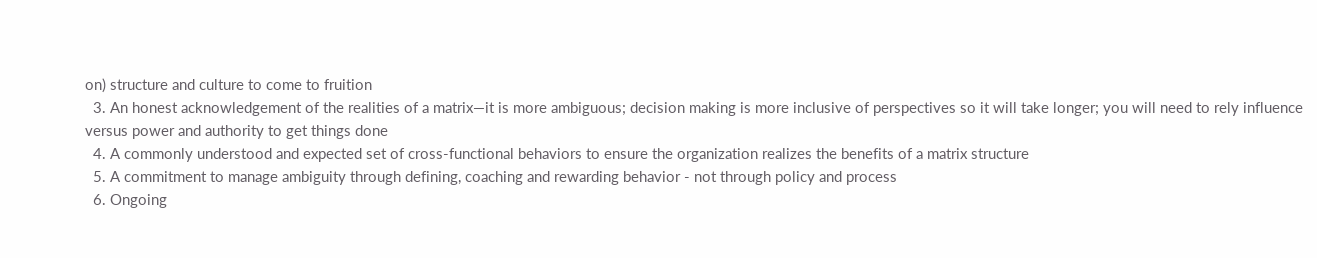on) structure and culture to come to fruition
  3. An honest acknowledgement of the realities of a matrix—it is more ambiguous; decision making is more inclusive of perspectives so it will take longer; you will need to rely influence versus power and authority to get things done
  4. A commonly understood and expected set of cross-functional behaviors to ensure the organization realizes the benefits of a matrix structure
  5. A commitment to manage ambiguity through defining, coaching and rewarding behavior - not through policy and process
  6. Ongoing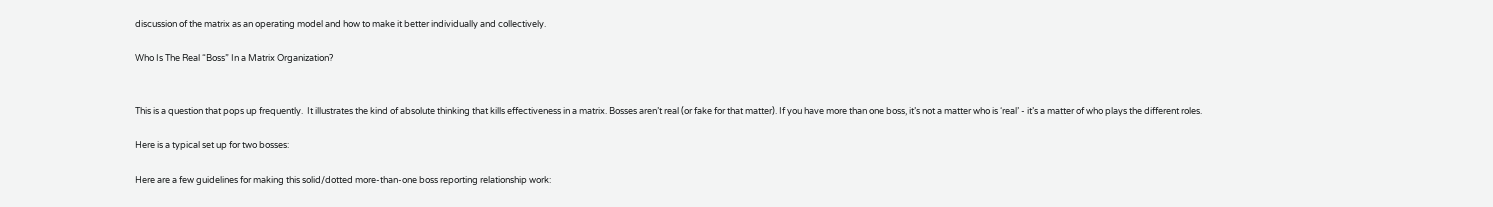discussion of the matrix as an operating model and how to make it better individually and collectively.

Who Is The Real “Boss” In a Matrix Organization?


This is a question that pops up frequently.  It illustrates the kind of absolute thinking that kills effectiveness in a matrix. Bosses aren’t real (or fake for that matter). If you have more than one boss, it’s not a matter who is ‘real’ - it’s a matter of who plays the different roles.

Here is a typical set up for two bosses:

Here are a few guidelines for making this solid/dotted more-than-one boss reporting relationship work: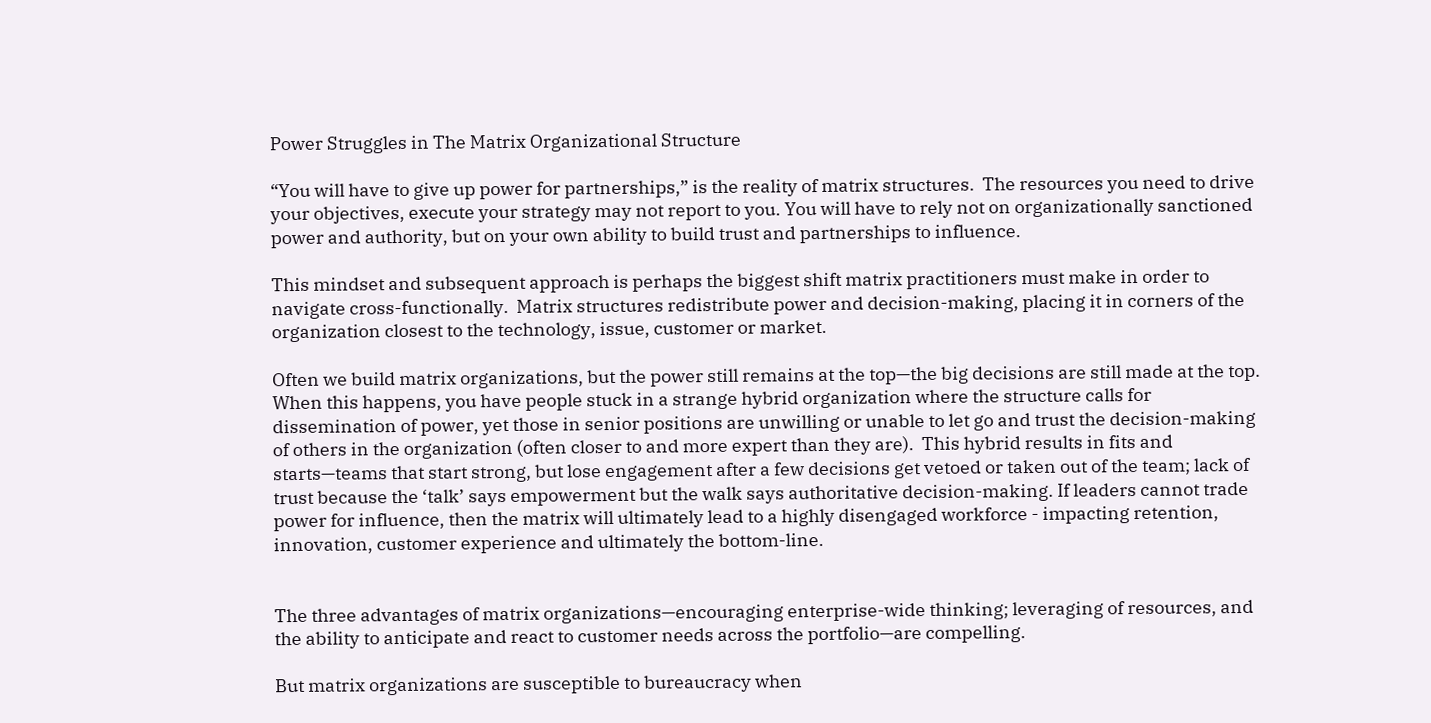Power Struggles in The Matrix Organizational Structure

“You will have to give up power for partnerships,” is the reality of matrix structures.  The resources you need to drive your objectives, execute your strategy may not report to you. You will have to rely not on organizationally sanctioned power and authority, but on your own ability to build trust and partnerships to influence.

This mindset and subsequent approach is perhaps the biggest shift matrix practitioners must make in order to navigate cross-functionally.  Matrix structures redistribute power and decision-making, placing it in corners of the organization closest to the technology, issue, customer or market.

Often we build matrix organizations, but the power still remains at the top—the big decisions are still made at the top. When this happens, you have people stuck in a strange hybrid organization where the structure calls for dissemination of power, yet those in senior positions are unwilling or unable to let go and trust the decision-making of others in the organization (often closer to and more expert than they are).  This hybrid results in fits and starts—teams that start strong, but lose engagement after a few decisions get vetoed or taken out of the team; lack of trust because the ‘talk’ says empowerment but the walk says authoritative decision-making. If leaders cannot trade power for influence, then the matrix will ultimately lead to a highly disengaged workforce - impacting retention, innovation, customer experience and ultimately the bottom-line.


The three advantages of matrix organizations—encouraging enterprise-wide thinking; leveraging of resources, and the ability to anticipate and react to customer needs across the portfolio—are compelling.

But matrix organizations are susceptible to bureaucracy when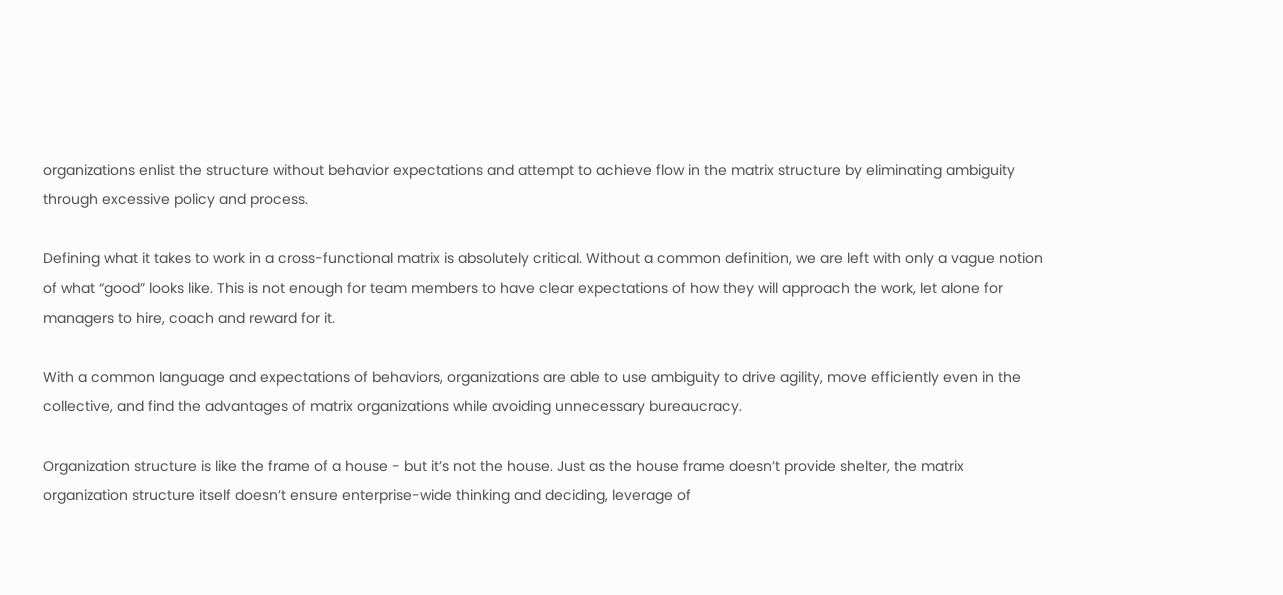organizations enlist the structure without behavior expectations and attempt to achieve flow in the matrix structure by eliminating ambiguity through excessive policy and process.

Defining what it takes to work in a cross-functional matrix is absolutely critical. Without a common definition, we are left with only a vague notion of what “good” looks like. This is not enough for team members to have clear expectations of how they will approach the work, let alone for managers to hire, coach and reward for it.

With a common language and expectations of behaviors, organizations are able to use ambiguity to drive agility, move efficiently even in the collective, and find the advantages of matrix organizations while avoiding unnecessary bureaucracy.

Organization structure is like the frame of a house - but it’s not the house. Just as the house frame doesn’t provide shelter, the matrix organization structure itself doesn’t ensure enterprise-wide thinking and deciding, leverage of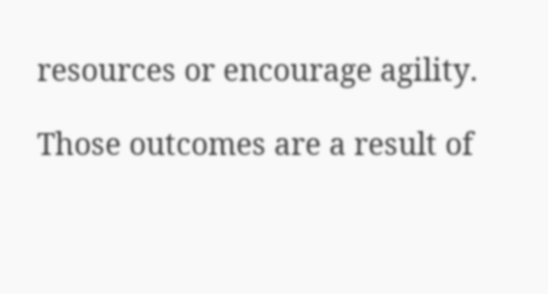resources or encourage agility.

Those outcomes are a result of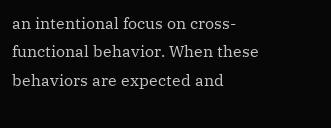an intentional focus on cross-functional behavior. When these behaviors are expected and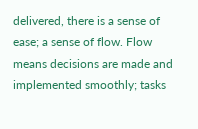delivered, there is a sense of ease; a sense of flow. Flow means decisions are made and implemented smoothly; tasks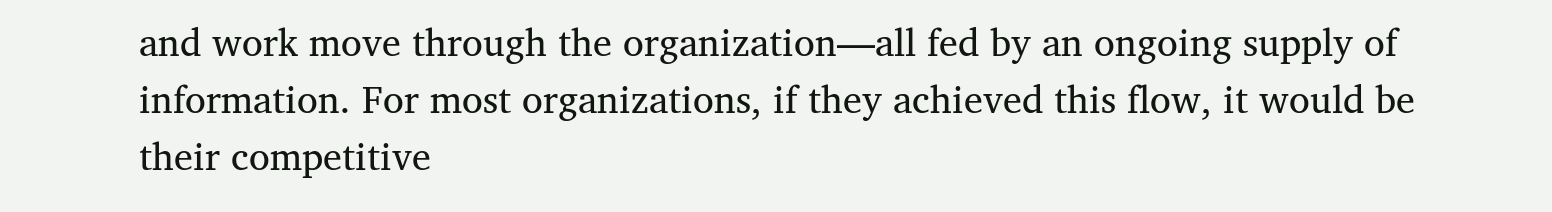and work move through the organization—all fed by an ongoing supply of information. For most organizations, if they achieved this flow, it would be their competitive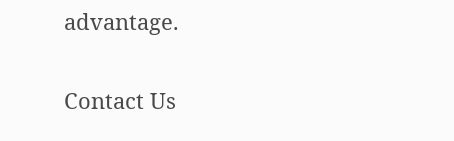advantage.


Contact Us